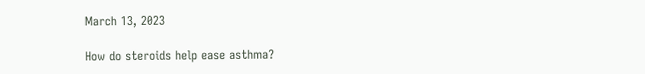March 13, 2023

How do steroids help ease asthma?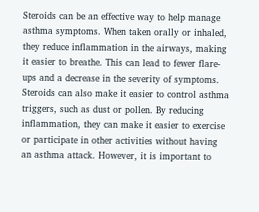Steroids can be an effective way to help manage asthma symptoms. When taken orally or inhaled, they reduce inflammation in the airways, making it easier to breathe. This can lead to fewer flare-ups and a decrease in the severity of symptoms. Steroids can also make it easier to control asthma triggers, such as dust or pollen. By reducing inflammation, they can make it easier to exercise or participate in other activities without having an asthma attack. However, it is important to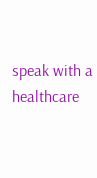speak with a healthcare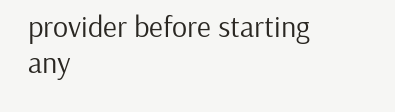provider before starting any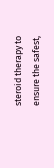steroid therapy to ensure the safest,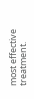most effective treatment.